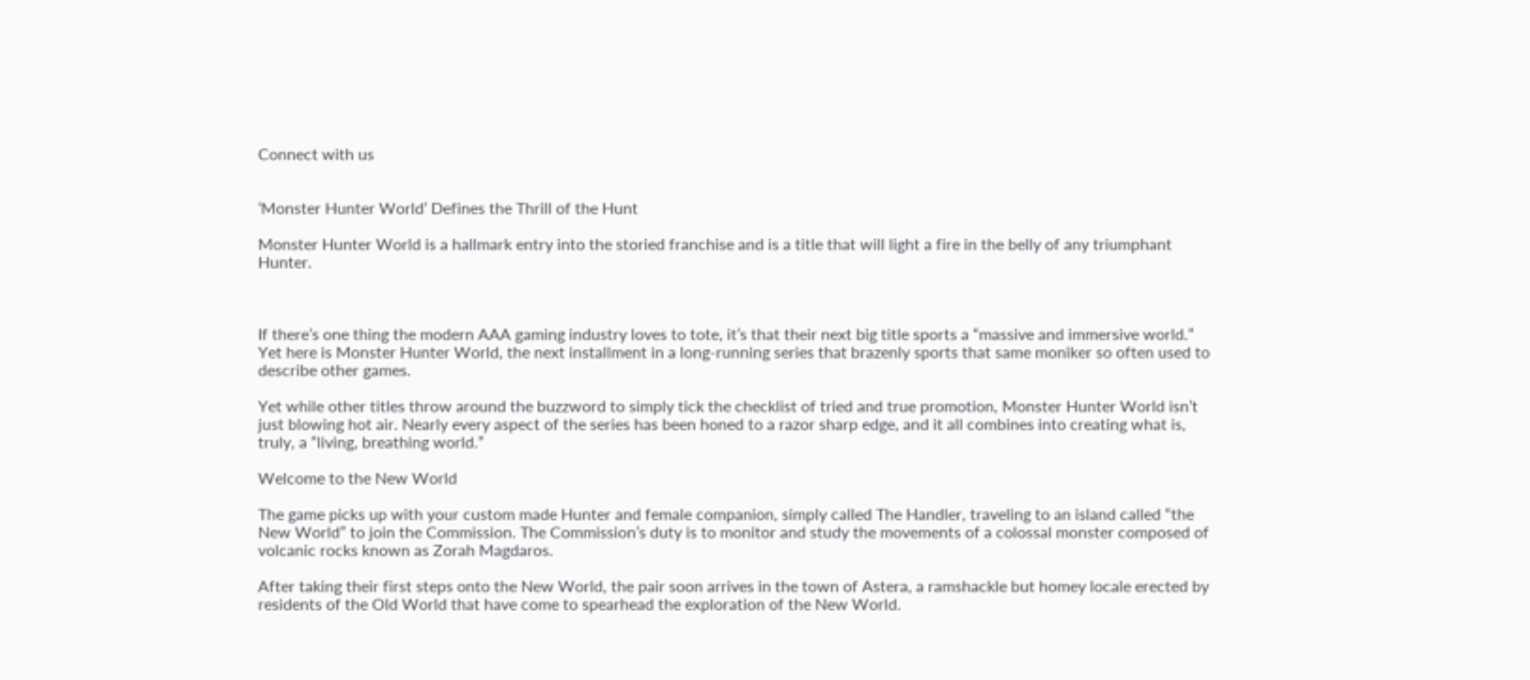Connect with us


‘Monster Hunter World’ Defines the Thrill of the Hunt

Monster Hunter World is a hallmark entry into the storied franchise and is a title that will light a fire in the belly of any triumphant Hunter.



If there’s one thing the modern AAA gaming industry loves to tote, it’s that their next big title sports a “massive and immersive world.” Yet here is Monster Hunter World, the next installment in a long-running series that brazenly sports that same moniker so often used to describe other games.

Yet while other titles throw around the buzzword to simply tick the checklist of tried and true promotion, Monster Hunter World isn’t just blowing hot air. Nearly every aspect of the series has been honed to a razor sharp edge, and it all combines into creating what is, truly, a “living, breathing world.”

Welcome to the New World

The game picks up with your custom made Hunter and female companion, simply called The Handler, traveling to an island called “the New World” to join the Commission. The Commission’s duty is to monitor and study the movements of a colossal monster composed of volcanic rocks known as Zorah Magdaros.

After taking their first steps onto the New World, the pair soon arrives in the town of Astera, a ramshackle but homey locale erected by residents of the Old World that have come to spearhead the exploration of the New World.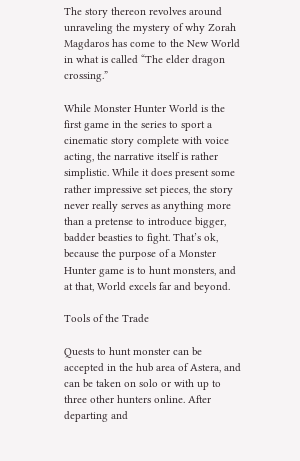The story thereon revolves around unraveling the mystery of why Zorah Magdaros has come to the New World in what is called “The elder dragon crossing.”

While Monster Hunter World is the first game in the series to sport a cinematic story complete with voice acting, the narrative itself is rather simplistic. While it does present some rather impressive set pieces, the story never really serves as anything more than a pretense to introduce bigger, badder beasties to fight. That’s ok, because the purpose of a Monster Hunter game is to hunt monsters, and at that, World excels far and beyond.

Tools of the Trade

Quests to hunt monster can be accepted in the hub area of Astera, and can be taken on solo or with up to three other hunters online. After departing and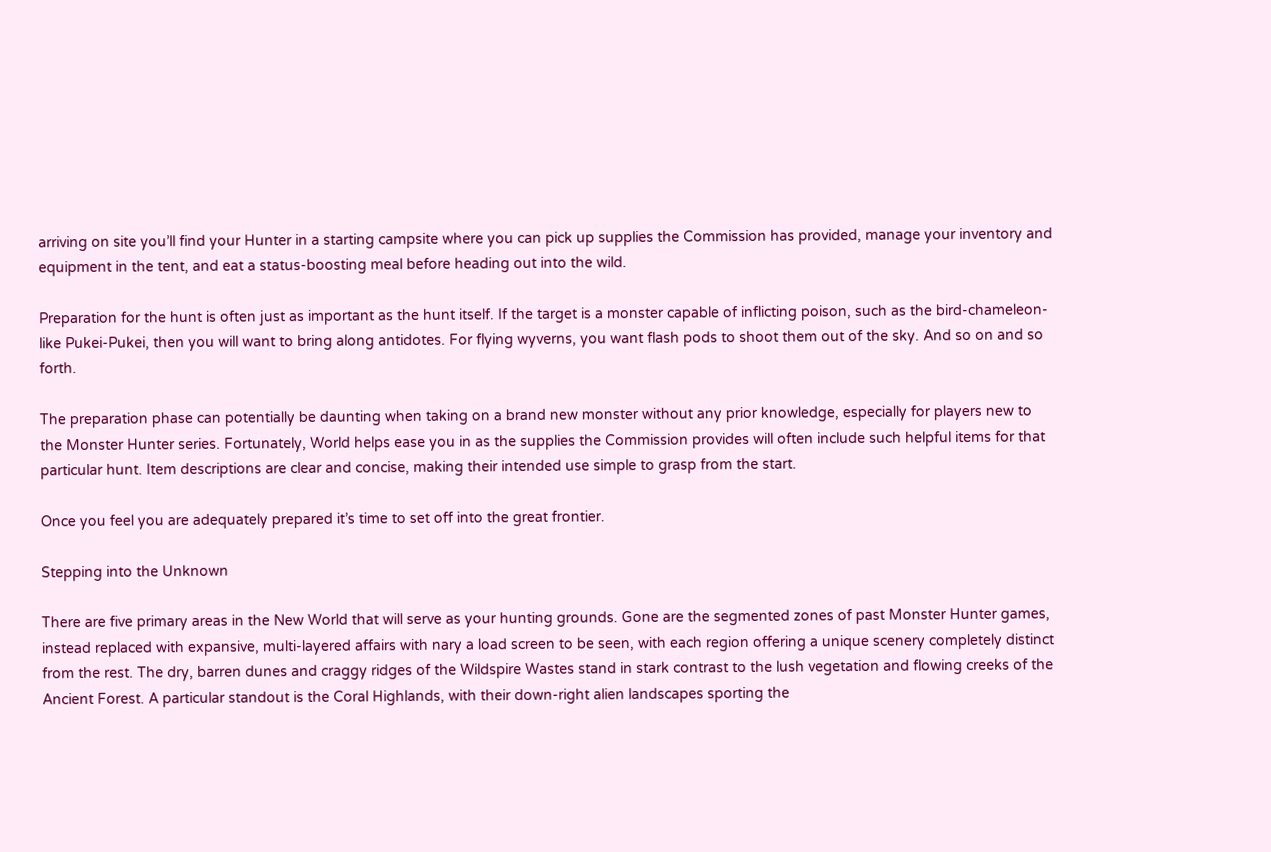arriving on site you’ll find your Hunter in a starting campsite where you can pick up supplies the Commission has provided, manage your inventory and equipment in the tent, and eat a status-boosting meal before heading out into the wild.

Preparation for the hunt is often just as important as the hunt itself. If the target is a monster capable of inflicting poison, such as the bird-chameleon-like Pukei-Pukei, then you will want to bring along antidotes. For flying wyverns, you want flash pods to shoot them out of the sky. And so on and so forth.

The preparation phase can potentially be daunting when taking on a brand new monster without any prior knowledge, especially for players new to the Monster Hunter series. Fortunately, World helps ease you in as the supplies the Commission provides will often include such helpful items for that particular hunt. Item descriptions are clear and concise, making their intended use simple to grasp from the start.

Once you feel you are adequately prepared it’s time to set off into the great frontier.

Stepping into the Unknown

There are five primary areas in the New World that will serve as your hunting grounds. Gone are the segmented zones of past Monster Hunter games, instead replaced with expansive, multi-layered affairs with nary a load screen to be seen, with each region offering a unique scenery completely distinct from the rest. The dry, barren dunes and craggy ridges of the Wildspire Wastes stand in stark contrast to the lush vegetation and flowing creeks of the Ancient Forest. A particular standout is the Coral Highlands, with their down-right alien landscapes sporting the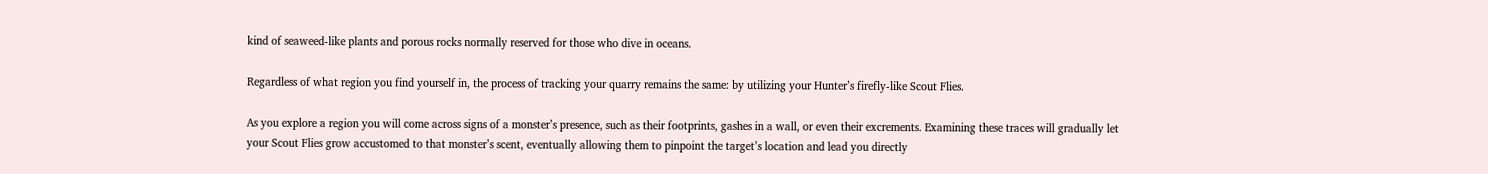kind of seaweed-like plants and porous rocks normally reserved for those who dive in oceans.

Regardless of what region you find yourself in, the process of tracking your quarry remains the same: by utilizing your Hunter’s firefly-like Scout Flies.

As you explore a region you will come across signs of a monster’s presence, such as their footprints, gashes in a wall, or even their excrements. Examining these traces will gradually let your Scout Flies grow accustomed to that monster’s scent, eventually allowing them to pinpoint the target’s location and lead you directly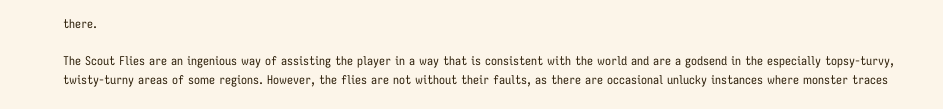there.

The Scout Flies are an ingenious way of assisting the player in a way that is consistent with the world and are a godsend in the especially topsy-turvy, twisty-turny areas of some regions. However, the flies are not without their faults, as there are occasional unlucky instances where monster traces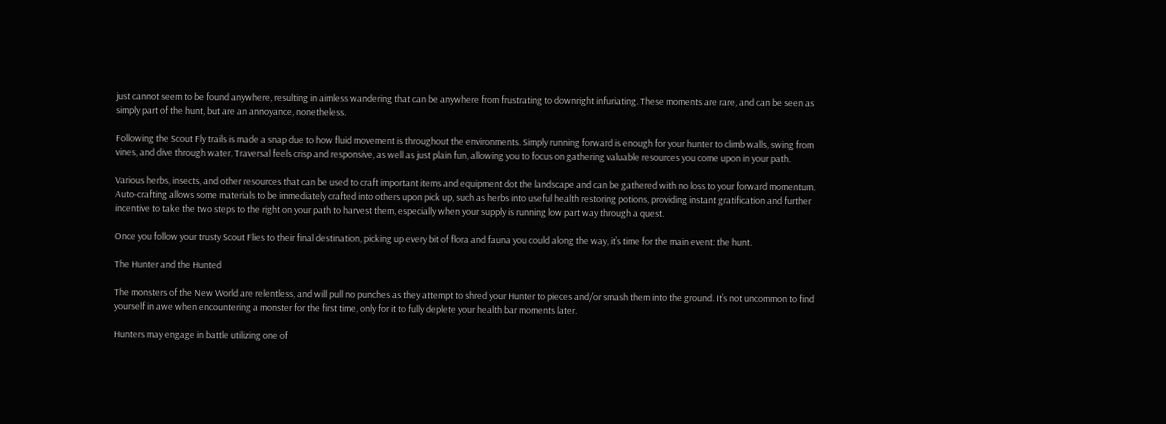just cannot seem to be found anywhere, resulting in aimless wandering that can be anywhere from frustrating to downright infuriating. These moments are rare, and can be seen as simply part of the hunt, but are an annoyance, nonetheless.

Following the Scout Fly trails is made a snap due to how fluid movement is throughout the environments. Simply running forward is enough for your hunter to climb walls, swing from vines, and dive through water. Traversal feels crisp and responsive, as well as just plain fun, allowing you to focus on gathering valuable resources you come upon in your path.

Various herbs, insects, and other resources that can be used to craft important items and equipment dot the landscape and can be gathered with no loss to your forward momentum. Auto-crafting allows some materials to be immediately crafted into others upon pick up, such as herbs into useful health restoring potions, providing instant gratification and further incentive to take the two steps to the right on your path to harvest them, especially when your supply is running low part way through a quest.

Once you follow your trusty Scout Flies to their final destination, picking up every bit of flora and fauna you could along the way, it’s time for the main event: the hunt.

The Hunter and the Hunted

The monsters of the New World are relentless, and will pull no punches as they attempt to shred your Hunter to pieces and/or smash them into the ground. It’s not uncommon to find yourself in awe when encountering a monster for the first time, only for it to fully deplete your health bar moments later.

Hunters may engage in battle utilizing one of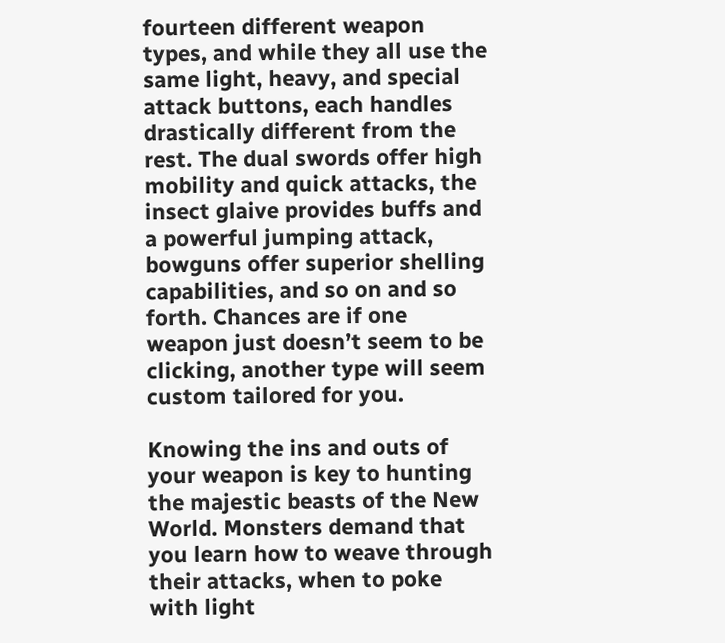fourteen different weapon types, and while they all use the same light, heavy, and special attack buttons, each handles drastically different from the rest. The dual swords offer high mobility and quick attacks, the insect glaive provides buffs and a powerful jumping attack, bowguns offer superior shelling capabilities, and so on and so forth. Chances are if one weapon just doesn’t seem to be clicking, another type will seem custom tailored for you.

Knowing the ins and outs of your weapon is key to hunting the majestic beasts of the New World. Monsters demand that you learn how to weave through their attacks, when to poke with light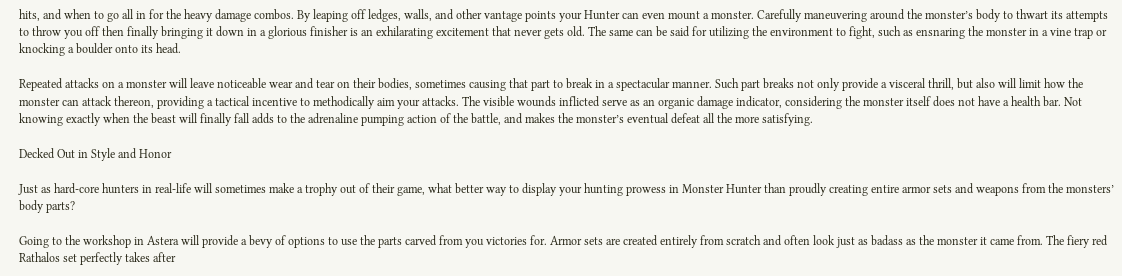hits, and when to go all in for the heavy damage combos. By leaping off ledges, walls, and other vantage points your Hunter can even mount a monster. Carefully maneuvering around the monster’s body to thwart its attempts to throw you off then finally bringing it down in a glorious finisher is an exhilarating excitement that never gets old. The same can be said for utilizing the environment to fight, such as ensnaring the monster in a vine trap or knocking a boulder onto its head.

Repeated attacks on a monster will leave noticeable wear and tear on their bodies, sometimes causing that part to break in a spectacular manner. Such part breaks not only provide a visceral thrill, but also will limit how the monster can attack thereon, providing a tactical incentive to methodically aim your attacks. The visible wounds inflicted serve as an organic damage indicator, considering the monster itself does not have a health bar. Not knowing exactly when the beast will finally fall adds to the adrenaline pumping action of the battle, and makes the monster’s eventual defeat all the more satisfying.

Decked Out in Style and Honor

Just as hard-core hunters in real-life will sometimes make a trophy out of their game, what better way to display your hunting prowess in Monster Hunter than proudly creating entire armor sets and weapons from the monsters’ body parts?

Going to the workshop in Astera will provide a bevy of options to use the parts carved from you victories for. Armor sets are created entirely from scratch and often look just as badass as the monster it came from. The fiery red Rathalos set perfectly takes after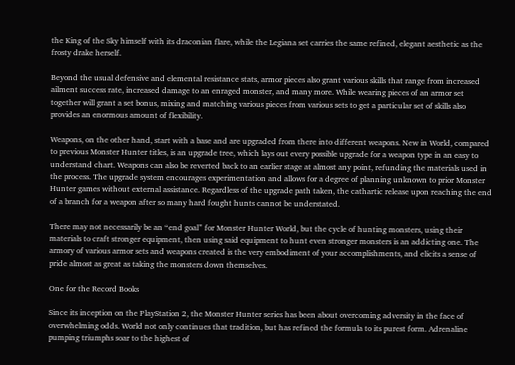the King of the Sky himself with its draconian flare, while the Legiana set carries the same refined, elegant aesthetic as the frosty drake herself.

Beyond the usual defensive and elemental resistance stats, armor pieces also grant various skills that range from increased ailment success rate, increased damage to an enraged monster, and many more. While wearing pieces of an armor set together will grant a set bonus, mixing and matching various pieces from various sets to get a particular set of skills also provides an enormous amount of flexibility.

Weapons, on the other hand, start with a base and are upgraded from there into different weapons. New in World, compared to previous Monster Hunter titles, is an upgrade tree, which lays out every possible upgrade for a weapon type in an easy to understand chart. Weapons can also be reverted back to an earlier stage at almost any point, refunding the materials used in the process. The upgrade system encourages experimentation and allows for a degree of planning unknown to prior Monster Hunter games without external assistance. Regardless of the upgrade path taken, the cathartic release upon reaching the end of a branch for a weapon after so many hard fought hunts cannot be understated.

There may not necessarily be an “end goal” for Monster Hunter World, but the cycle of hunting monsters, using their materials to craft stronger equipment, then using said equipment to hunt even stronger monsters is an addicting one. The armory of various armor sets and weapons created is the very embodiment of your accomplishments, and elicits a sense of pride almost as great as taking the monsters down themselves.

One for the Record Books

Since its inception on the PlayStation 2, the Monster Hunter series has been about overcoming adversity in the face of overwhelming odds. World not only continues that tradition, but has refined the formula to its purest form. Adrenaline pumping triumphs soar to the highest of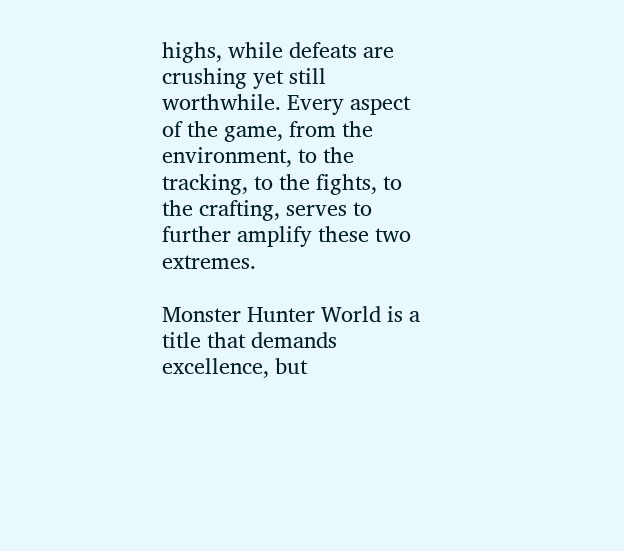highs, while defeats are crushing yet still worthwhile. Every aspect of the game, from the environment, to the tracking, to the fights, to the crafting, serves to further amplify these two extremes.

Monster Hunter World is a title that demands excellence, but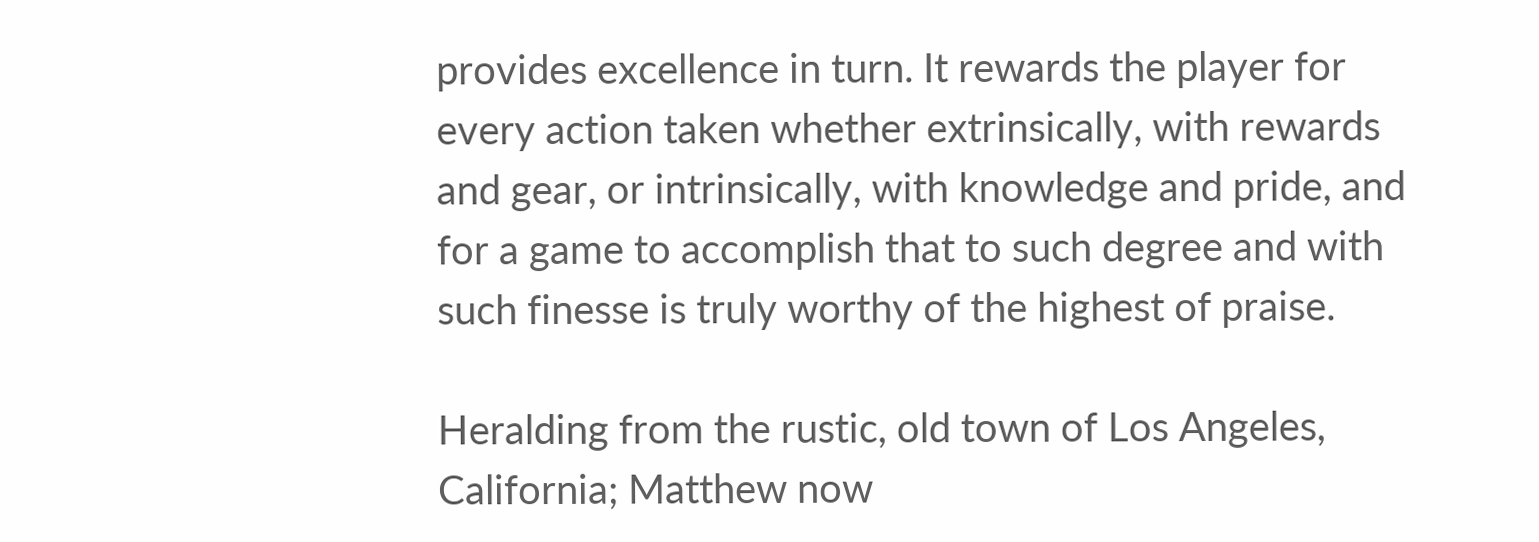provides excellence in turn. It rewards the player for every action taken whether extrinsically, with rewards and gear, or intrinsically, with knowledge and pride, and for a game to accomplish that to such degree and with such finesse is truly worthy of the highest of praise.

Heralding from the rustic, old town of Los Angeles, California; Matthew now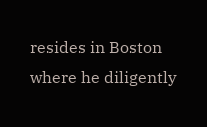resides in Boston where he diligently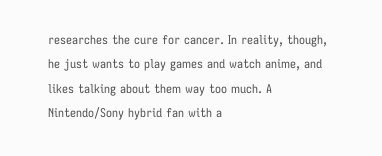researches the cure for cancer. In reality, though, he just wants to play games and watch anime, and likes talking about them way too much. A Nintendo/Sony hybrid fan with a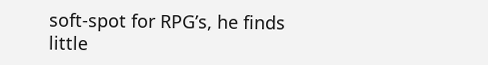soft-spot for RPG’s, he finds little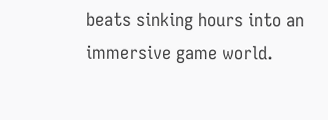beats sinking hours into an immersive game world.